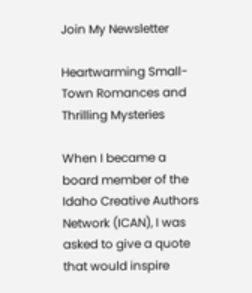Join My Newsletter

Heartwarming Small-Town Romances and Thrilling Mysteries

When I became a board member of the Idaho Creative Authors Network (ICAN), I was asked to give a quote that would inspire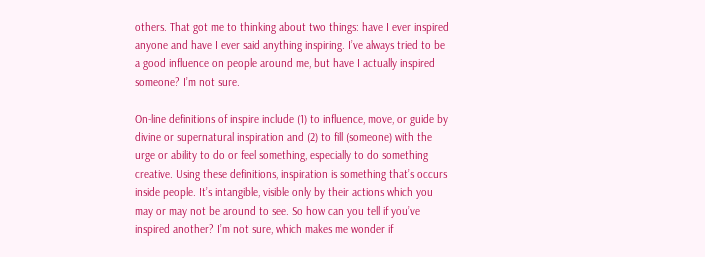others. That got me to thinking about two things: have I ever inspired anyone and have I ever said anything inspiring. I’ve always tried to be a good influence on people around me, but have I actually inspired someone? I’m not sure.

On-line definitions of inspire include (1) to influence, move, or guide by divine or supernatural inspiration and (2) to fill (someone) with the urge or ability to do or feel something, especially to do something creative. Using these definitions, inspiration is something that’s occurs inside people. It’s intangible, visible only by their actions which you may or may not be around to see. So how can you tell if you’ve inspired another? I’m not sure, which makes me wonder if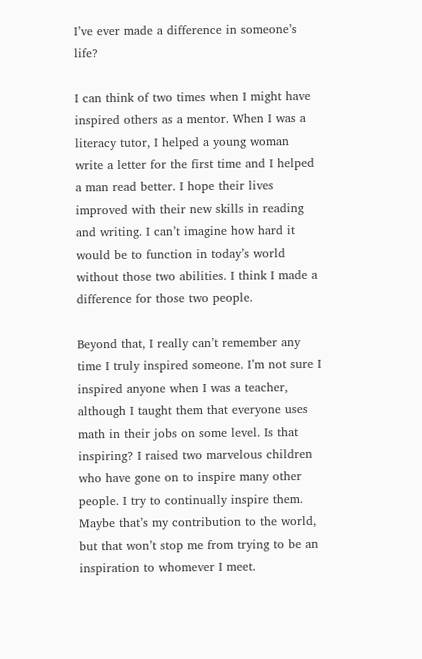I’ve ever made a difference in someone’s life?

I can think of two times when I might have inspired others as a mentor. When I was a literacy tutor, I helped a young woman write a letter for the first time and I helped a man read better. I hope their lives improved with their new skills in reading and writing. I can’t imagine how hard it would be to function in today’s world without those two abilities. I think I made a difference for those two people.

Beyond that, I really can’t remember any time I truly inspired someone. I’m not sure I inspired anyone when I was a teacher, although I taught them that everyone uses math in their jobs on some level. Is that inspiring? I raised two marvelous children who have gone on to inspire many other people. I try to continually inspire them. Maybe that’s my contribution to the world, but that won’t stop me from trying to be an inspiration to whomever I meet.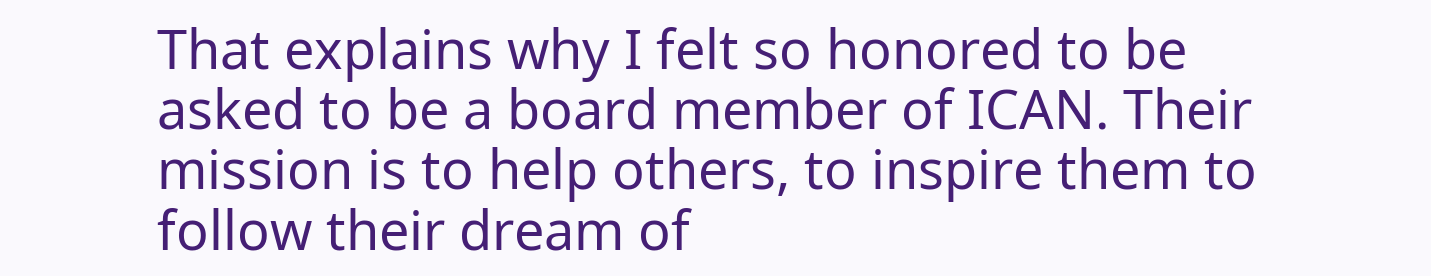That explains why I felt so honored to be asked to be a board member of ICAN. Their mission is to help others, to inspire them to follow their dream of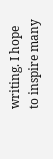writing. I hope to inspire many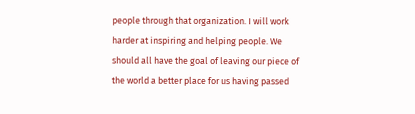people through that organization. I will work harder at inspiring and helping people. We should all have the goal of leaving our piece of the world a better place for us having passed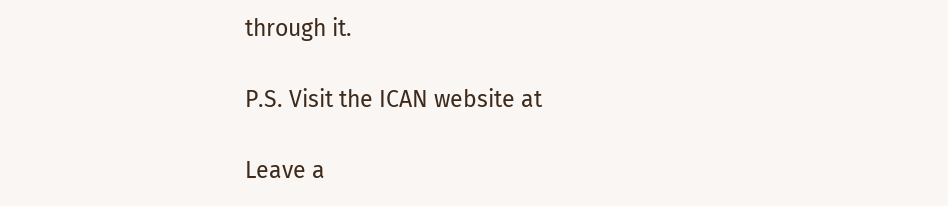through it.

P.S. Visit the ICAN website at

Leave a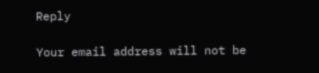Reply

Your email address will not be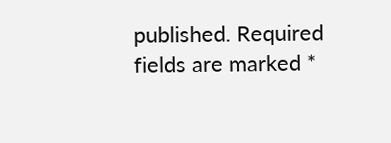published. Required fields are marked *